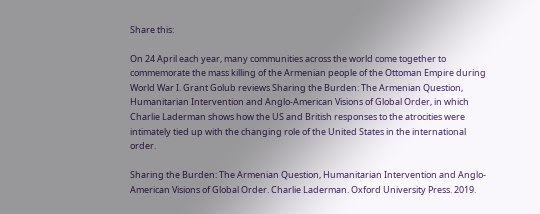Share this:

On 24 April each year, many communities across the world come together to commemorate the mass killing of the Armenian people of the Ottoman Empire during World War I. Grant Golub reviews Sharing the Burden: The Armenian Question, Humanitarian Intervention and Anglo-American Visions of Global Order, in which Charlie Laderman shows how the US and British responses to the atrocities were intimately tied up with the changing role of the United States in the international order.

Sharing the Burden: The Armenian Question, Humanitarian Intervention and Anglo-American Visions of Global Order. Charlie Laderman. Oxford University Press. 2019.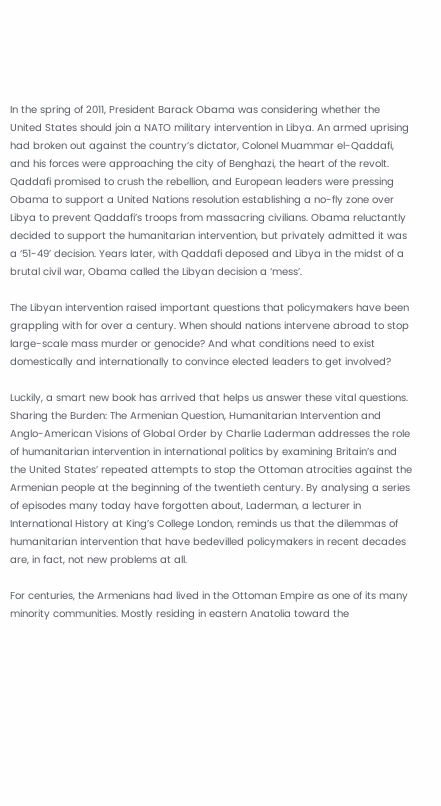In the spring of 2011, President Barack Obama was considering whether the United States should join a NATO military intervention in Libya. An armed uprising had broken out against the country’s dictator, Colonel Muammar el-Qaddafi, and his forces were approaching the city of Benghazi, the heart of the revolt. Qaddafi promised to crush the rebellion, and European leaders were pressing Obama to support a United Nations resolution establishing a no-fly zone over Libya to prevent Qaddafi’s troops from massacring civilians. Obama reluctantly decided to support the humanitarian intervention, but privately admitted it was a ‘51-49’ decision. Years later, with Qaddafi deposed and Libya in the midst of a brutal civil war, Obama called the Libyan decision a ‘mess’.

The Libyan intervention raised important questions that policymakers have been grappling with for over a century. When should nations intervene abroad to stop large-scale mass murder or genocide? And what conditions need to exist domestically and internationally to convince elected leaders to get involved?

Luckily, a smart new book has arrived that helps us answer these vital questions. Sharing the Burden: The Armenian Question, Humanitarian Intervention and Anglo-American Visions of Global Order by Charlie Laderman addresses the role of humanitarian intervention in international politics by examining Britain’s and the United States’ repeated attempts to stop the Ottoman atrocities against the Armenian people at the beginning of the twentieth century. By analysing a series of episodes many today have forgotten about, Laderman, a lecturer in International History at King’s College London, reminds us that the dilemmas of humanitarian intervention that have bedevilled policymakers in recent decades are, in fact, not new problems at all.

For centuries, the Armenians had lived in the Ottoman Empire as one of its many minority communities. Mostly residing in eastern Anatolia toward the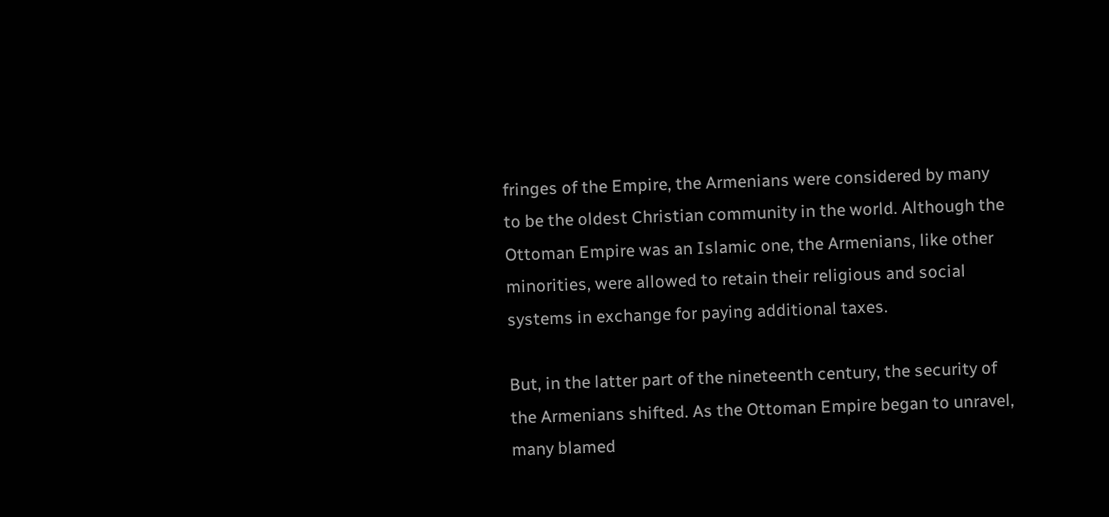fringes of the Empire, the Armenians were considered by many to be the oldest Christian community in the world. Although the Ottoman Empire was an Islamic one, the Armenians, like other minorities, were allowed to retain their religious and social systems in exchange for paying additional taxes.

But, in the latter part of the nineteenth century, the security of the Armenians shifted. As the Ottoman Empire began to unravel, many blamed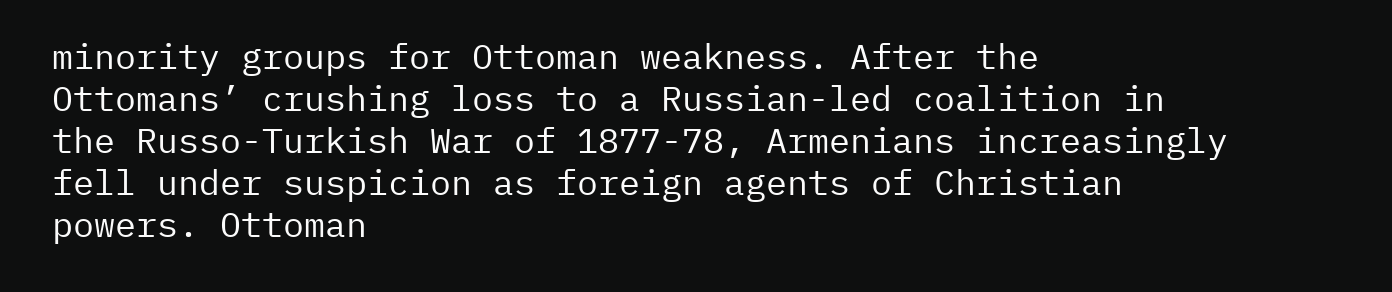minority groups for Ottoman weakness. After the Ottomans’ crushing loss to a Russian-led coalition in the Russo-Turkish War of 1877-78, Armenians increasingly fell under suspicion as foreign agents of Christian powers. Ottoman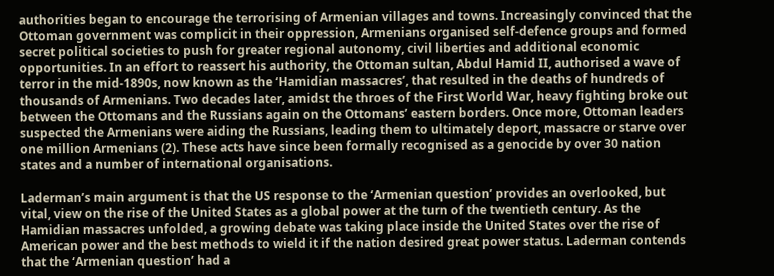authorities began to encourage the terrorising of Armenian villages and towns. Increasingly convinced that the Ottoman government was complicit in their oppression, Armenians organised self-defence groups and formed secret political societies to push for greater regional autonomy, civil liberties and additional economic opportunities. In an effort to reassert his authority, the Ottoman sultan, Abdul Hamid II, authorised a wave of terror in the mid-1890s, now known as the ‘Hamidian massacres’, that resulted in the deaths of hundreds of thousands of Armenians. Two decades later, amidst the throes of the First World War, heavy fighting broke out between the Ottomans and the Russians again on the Ottomans’ eastern borders. Once more, Ottoman leaders suspected the Armenians were aiding the Russians, leading them to ultimately deport, massacre or starve over one million Armenians (2). These acts have since been formally recognised as a genocide by over 30 nation states and a number of international organisations.

Laderman’s main argument is that the US response to the ‘Armenian question’ provides an overlooked, but vital, view on the rise of the United States as a global power at the turn of the twentieth century. As the Hamidian massacres unfolded, a growing debate was taking place inside the United States over the rise of American power and the best methods to wield it if the nation desired great power status. Laderman contends that the ‘Armenian question’ had a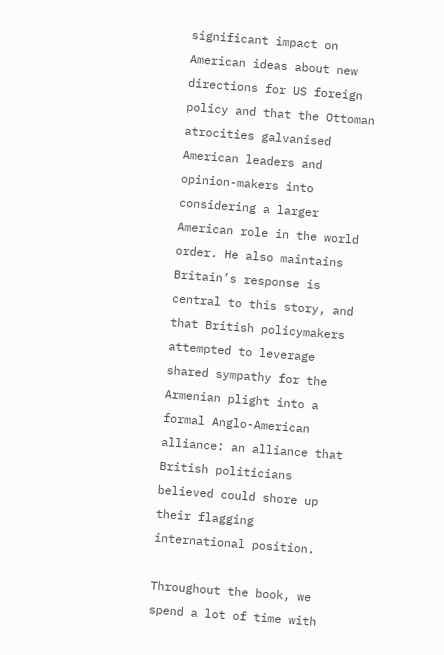significant impact on American ideas about new directions for US foreign policy and that the Ottoman atrocities galvanised American leaders and opinion-makers into considering a larger American role in the world order. He also maintains Britain’s response is central to this story, and that British policymakers attempted to leverage shared sympathy for the Armenian plight into a formal Anglo-American alliance: an alliance that British politicians believed could shore up their flagging international position.

Throughout the book, we spend a lot of time with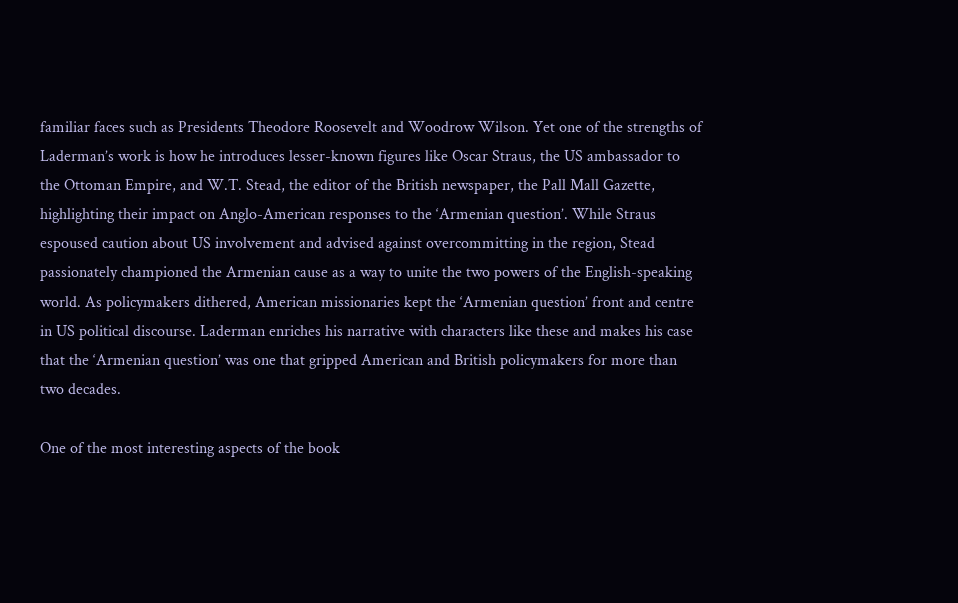familiar faces such as Presidents Theodore Roosevelt and Woodrow Wilson. Yet one of the strengths of Laderman’s work is how he introduces lesser-known figures like Oscar Straus, the US ambassador to the Ottoman Empire, and W.T. Stead, the editor of the British newspaper, the Pall Mall Gazette, highlighting their impact on Anglo-American responses to the ‘Armenian question’. While Straus espoused caution about US involvement and advised against overcommitting in the region, Stead passionately championed the Armenian cause as a way to unite the two powers of the English-speaking world. As policymakers dithered, American missionaries kept the ‘Armenian question’ front and centre in US political discourse. Laderman enriches his narrative with characters like these and makes his case that the ‘Armenian question’ was one that gripped American and British policymakers for more than two decades.

One of the most interesting aspects of the book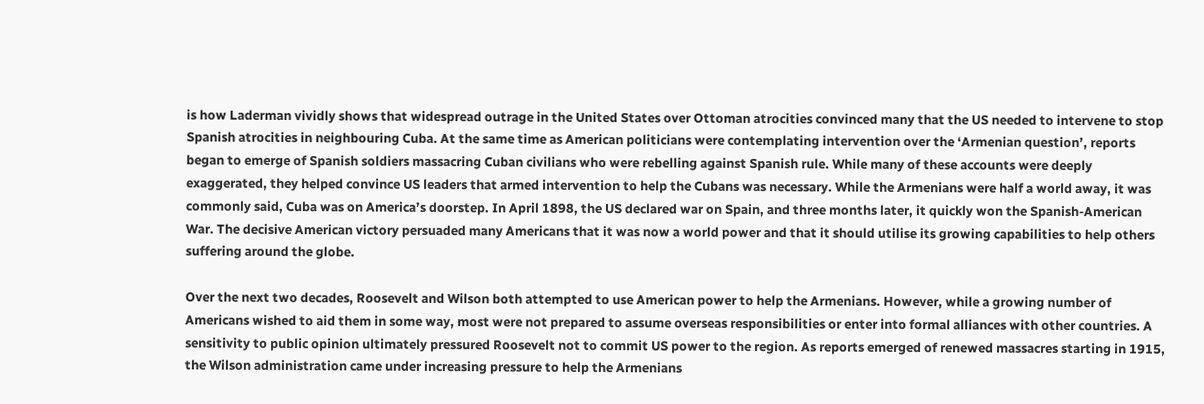is how Laderman vividly shows that widespread outrage in the United States over Ottoman atrocities convinced many that the US needed to intervene to stop Spanish atrocities in neighbouring Cuba. At the same time as American politicians were contemplating intervention over the ‘Armenian question’, reports began to emerge of Spanish soldiers massacring Cuban civilians who were rebelling against Spanish rule. While many of these accounts were deeply exaggerated, they helped convince US leaders that armed intervention to help the Cubans was necessary. While the Armenians were half a world away, it was commonly said, Cuba was on America’s doorstep. In April 1898, the US declared war on Spain, and three months later, it quickly won the Spanish-American War. The decisive American victory persuaded many Americans that it was now a world power and that it should utilise its growing capabilities to help others suffering around the globe.

Over the next two decades, Roosevelt and Wilson both attempted to use American power to help the Armenians. However, while a growing number of Americans wished to aid them in some way, most were not prepared to assume overseas responsibilities or enter into formal alliances with other countries. A sensitivity to public opinion ultimately pressured Roosevelt not to commit US power to the region. As reports emerged of renewed massacres starting in 1915, the Wilson administration came under increasing pressure to help the Armenians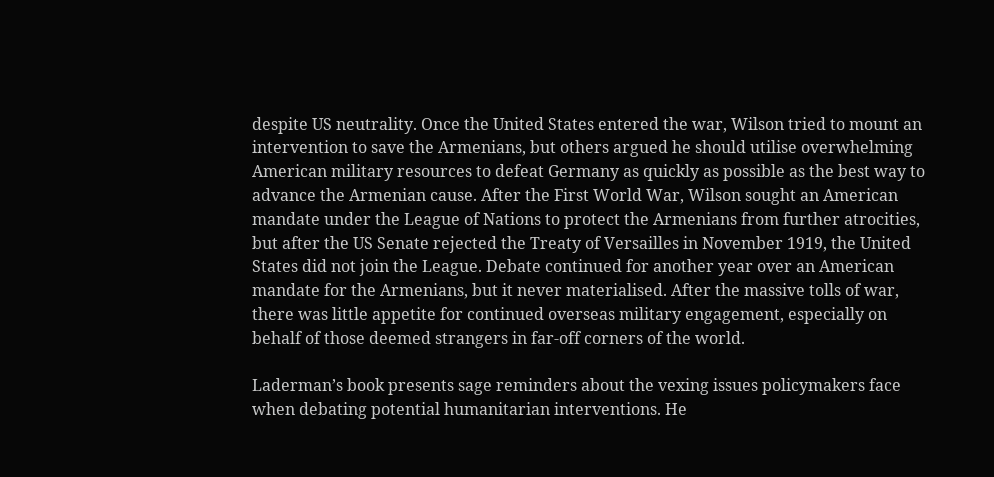despite US neutrality. Once the United States entered the war, Wilson tried to mount an intervention to save the Armenians, but others argued he should utilise overwhelming American military resources to defeat Germany as quickly as possible as the best way to advance the Armenian cause. After the First World War, Wilson sought an American mandate under the League of Nations to protect the Armenians from further atrocities, but after the US Senate rejected the Treaty of Versailles in November 1919, the United States did not join the League. Debate continued for another year over an American mandate for the Armenians, but it never materialised. After the massive tolls of war, there was little appetite for continued overseas military engagement, especially on behalf of those deemed strangers in far-off corners of the world.

Laderman’s book presents sage reminders about the vexing issues policymakers face when debating potential humanitarian interventions. He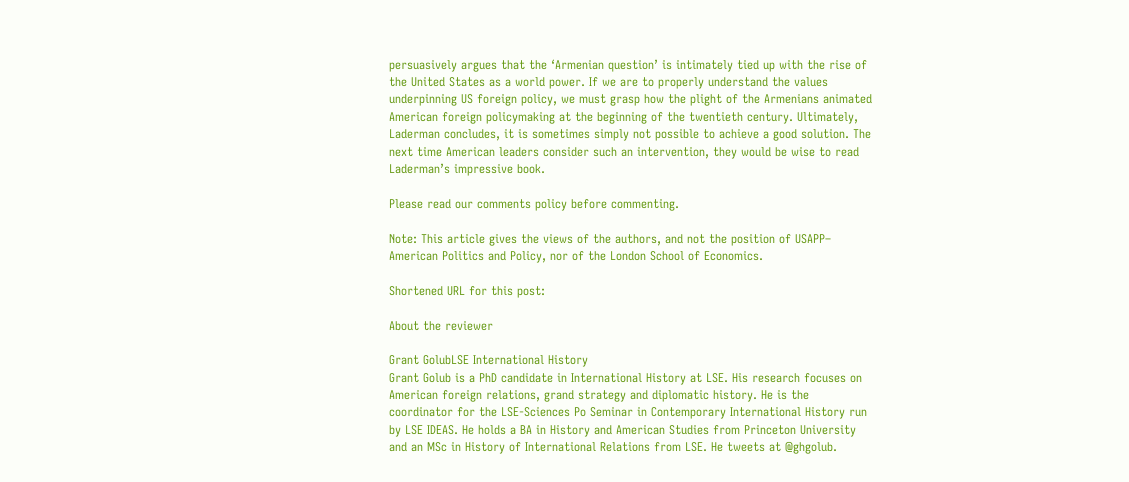persuasively argues that the ‘Armenian question’ is intimately tied up with the rise of the United States as a world power. If we are to properly understand the values underpinning US foreign policy, we must grasp how the plight of the Armenians animated American foreign policymaking at the beginning of the twentieth century. Ultimately, Laderman concludes, it is sometimes simply not possible to achieve a good solution. The next time American leaders consider such an intervention, they would be wise to read Laderman’s impressive book.

Please read our comments policy before commenting.

Note: This article gives the views of the authors, and not the position of USAPP– American Politics and Policy, nor of the London School of Economics.

Shortened URL for this post:

About the reviewer

Grant GolubLSE International History
Grant Golub is a PhD candidate in International History at LSE. His research focuses on American foreign relations, grand strategy and diplomatic history. He is the coordinator for the LSE-Sciences Po Seminar in Contemporary International History run by LSE IDEAS. He holds a BA in History and American Studies from Princeton University and an MSc in History of International Relations from LSE. He tweets at @ghgolub.